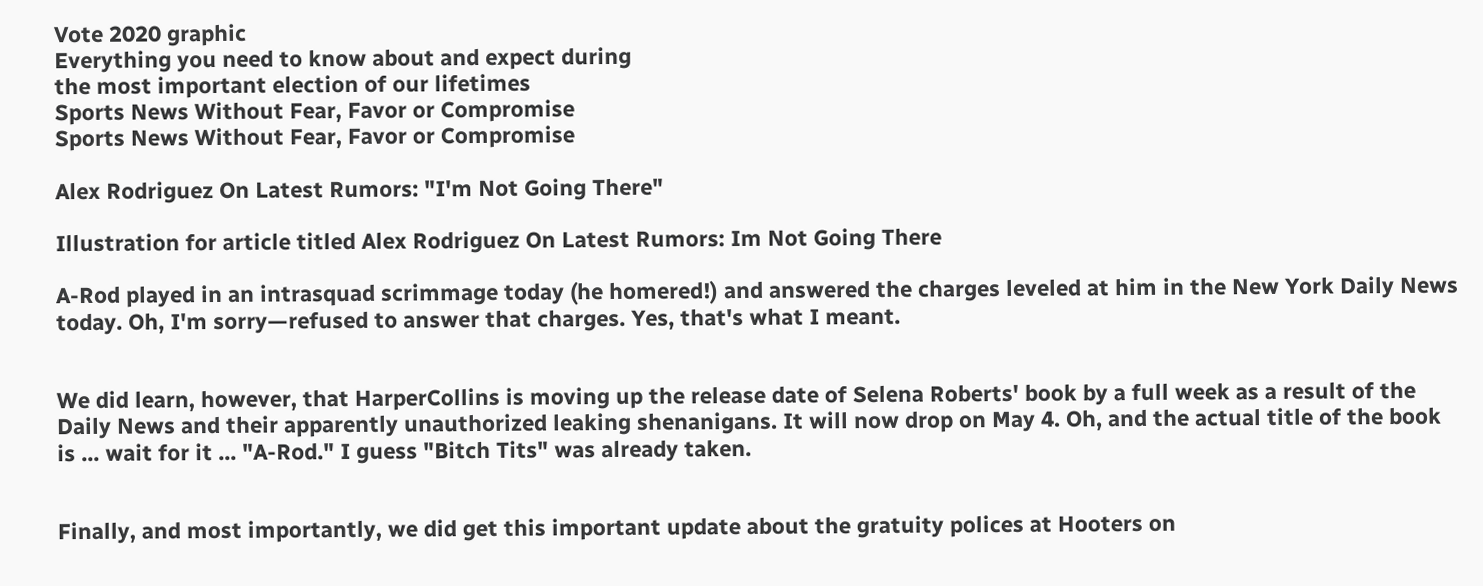Vote 2020 graphic
Everything you need to know about and expect during
the most important election of our lifetimes
Sports News Without Fear, Favor or Compromise
Sports News Without Fear, Favor or Compromise

Alex Rodriguez On Latest Rumors: "I'm Not Going There"

Illustration for article titled Alex Rodriguez On Latest Rumors: Im Not Going There

A-Rod played in an intrasquad scrimmage today (he homered!) and answered the charges leveled at him in the New York Daily News today. Oh, I'm sorry—refused to answer that charges. Yes, that's what I meant.


We did learn, however, that HarperCollins is moving up the release date of Selena Roberts' book by a full week as a result of the Daily News and their apparently unauthorized leaking shenanigans. It will now drop on May 4. Oh, and the actual title of the book is ... wait for it ... "A-Rod." I guess "Bitch Tits" was already taken.


Finally, and most importantly, we did get this important update about the gratuity polices at Hooters on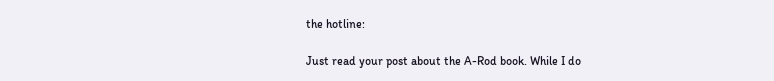the hotline:

Just read your post about the A-Rod book. While I do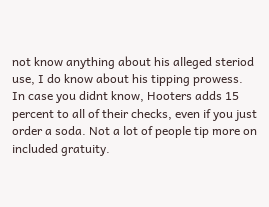not know anything about his alleged steriod use, I do know about his tipping prowess. In case you didnt know, Hooters adds 15 percent to all of their checks, even if you just order a soda. Not a lot of people tip more on included gratuity.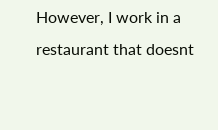However, I work in a restaurant that doesnt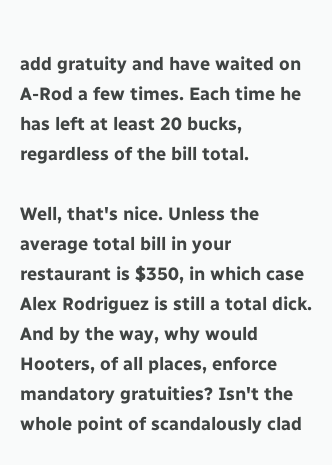add gratuity and have waited on A-Rod a few times. Each time he has left at least 20 bucks, regardless of the bill total.

Well, that's nice. Unless the average total bill in your restaurant is $350, in which case Alex Rodriguez is still a total dick. And by the way, why would Hooters, of all places, enforce mandatory gratuities? Isn't the whole point of scandalously clad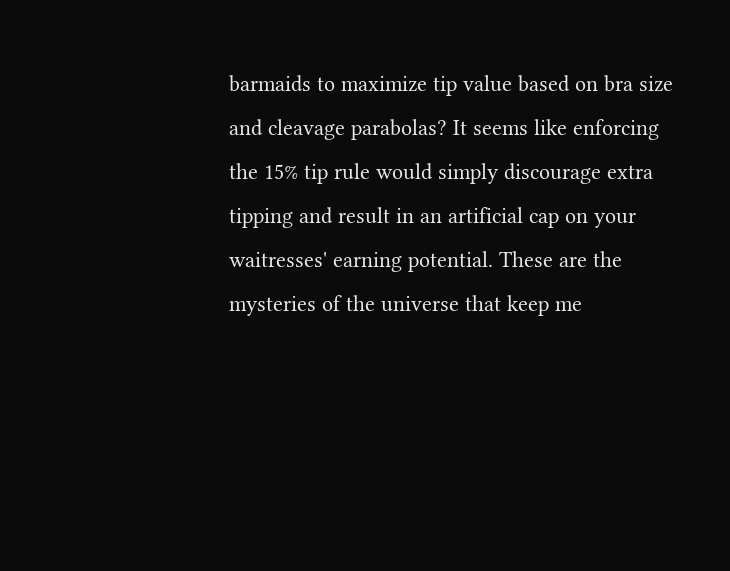barmaids to maximize tip value based on bra size and cleavage parabolas? It seems like enforcing the 15% tip rule would simply discourage extra tipping and result in an artificial cap on your waitresses' earning potential. These are the mysteries of the universe that keep me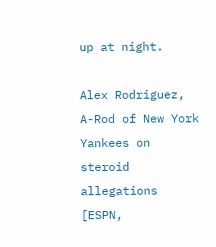up at night.

Alex Rodriguez, A-Rod of New York Yankees on steroid allegations [ESPN,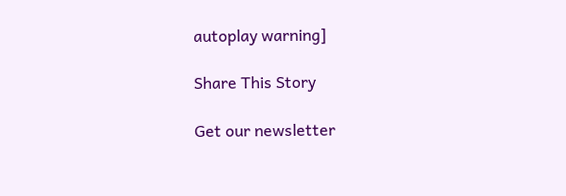autoplay warning]

Share This Story

Get our newsletter